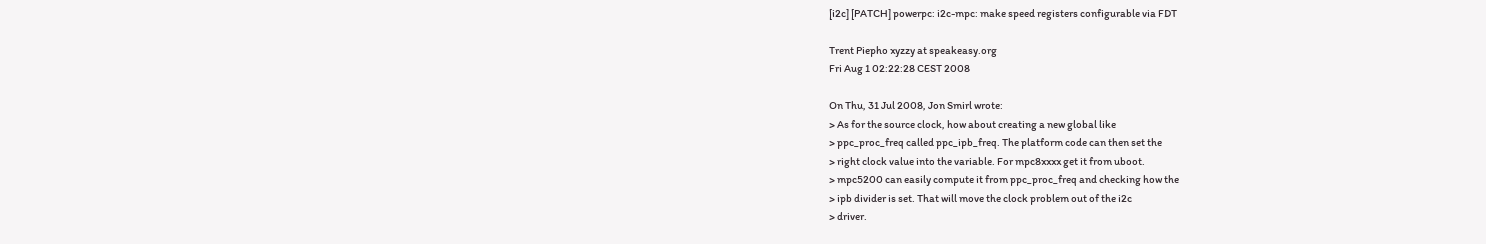[i2c] [PATCH] powerpc: i2c-mpc: make speed registers configurable via FDT

Trent Piepho xyzzy at speakeasy.org
Fri Aug 1 02:22:28 CEST 2008

On Thu, 31 Jul 2008, Jon Smirl wrote:
> As for the source clock, how about creating a new global like
> ppc_proc_freq called ppc_ipb_freq. The platform code can then set the
> right clock value into the variable. For mpc8xxxx get it from uboot.
> mpc5200 can easily compute it from ppc_proc_freq and checking how the
> ipb divider is set. That will move the clock problem out of the i2c
> driver.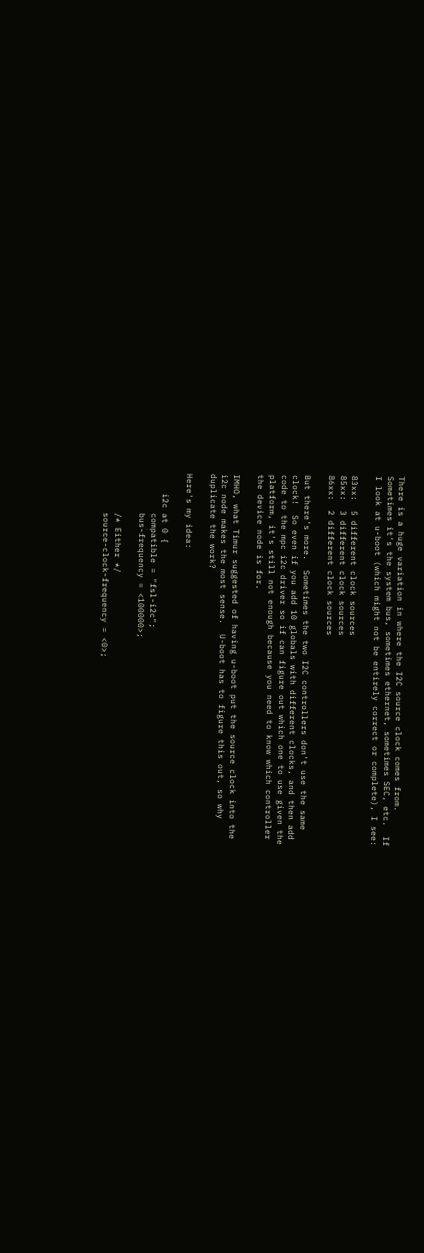There is a huge variation in where the I2C source clock comes from.
Sometimes it's the system bus, sometimes ethernet, sometimes SEC, etc.  If
I look at u-boot (which might not be entirely correct or complete), I see:

83xx:  5 different clock sources
85xx:  3 different clock sources
86xx:  2 different clock sources

But there's more.  Sometimes the two I2C controllers don't use the same
clock!  So even if you add 10 globals with different clocks, and then add
code to the mpc i2c driver so if can figure out which one to use given the
platform, it's still not enough because you need to know which controller
the device node is for.

IMHO, what Timur suggested of having u-boot put the source clock into the
i2c node makes the most sense.  U-boot has to figure this out, so why
duplicate the work?

Here's my idea:

    i2c at 0 {
        compatible = "fsl-i2c";
        bus-frequency = <100000>;

        /* Either */
        source-clock-frequency = <0>;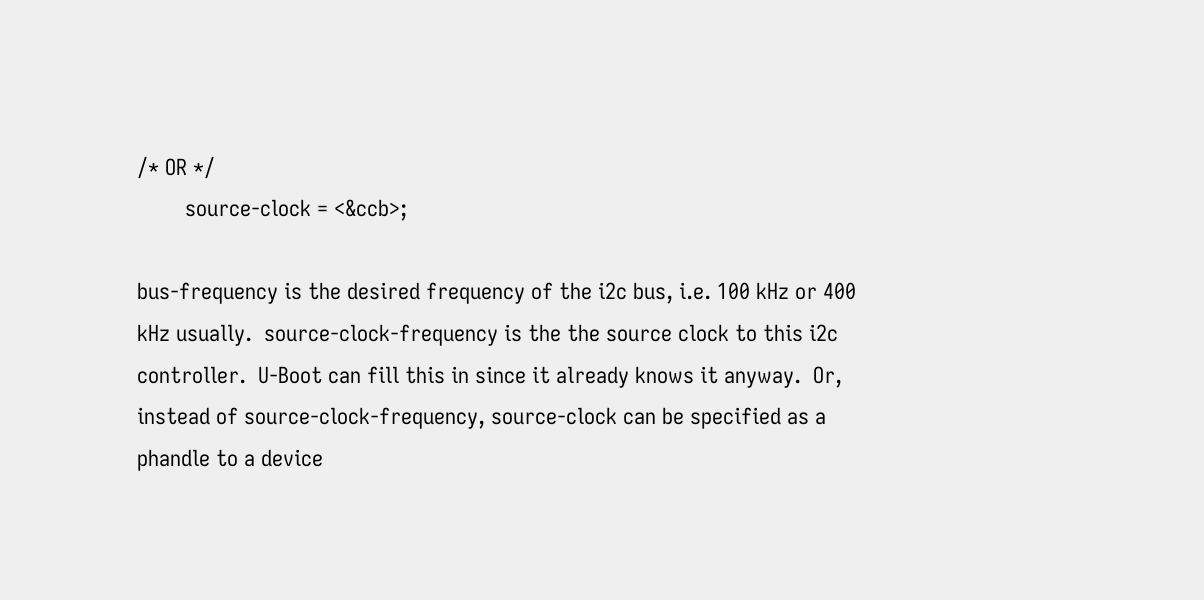/* OR */
        source-clock = <&ccb>;

bus-frequency is the desired frequency of the i2c bus, i.e. 100 kHz or 400
kHz usually.  source-clock-frequency is the the source clock to this i2c
controller.  U-Boot can fill this in since it already knows it anyway.  Or,
instead of source-clock-frequency, source-clock can be specified as a
phandle to a device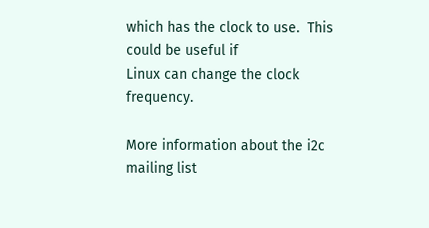which has the clock to use.  This could be useful if
Linux can change the clock frequency.

More information about the i2c mailing list